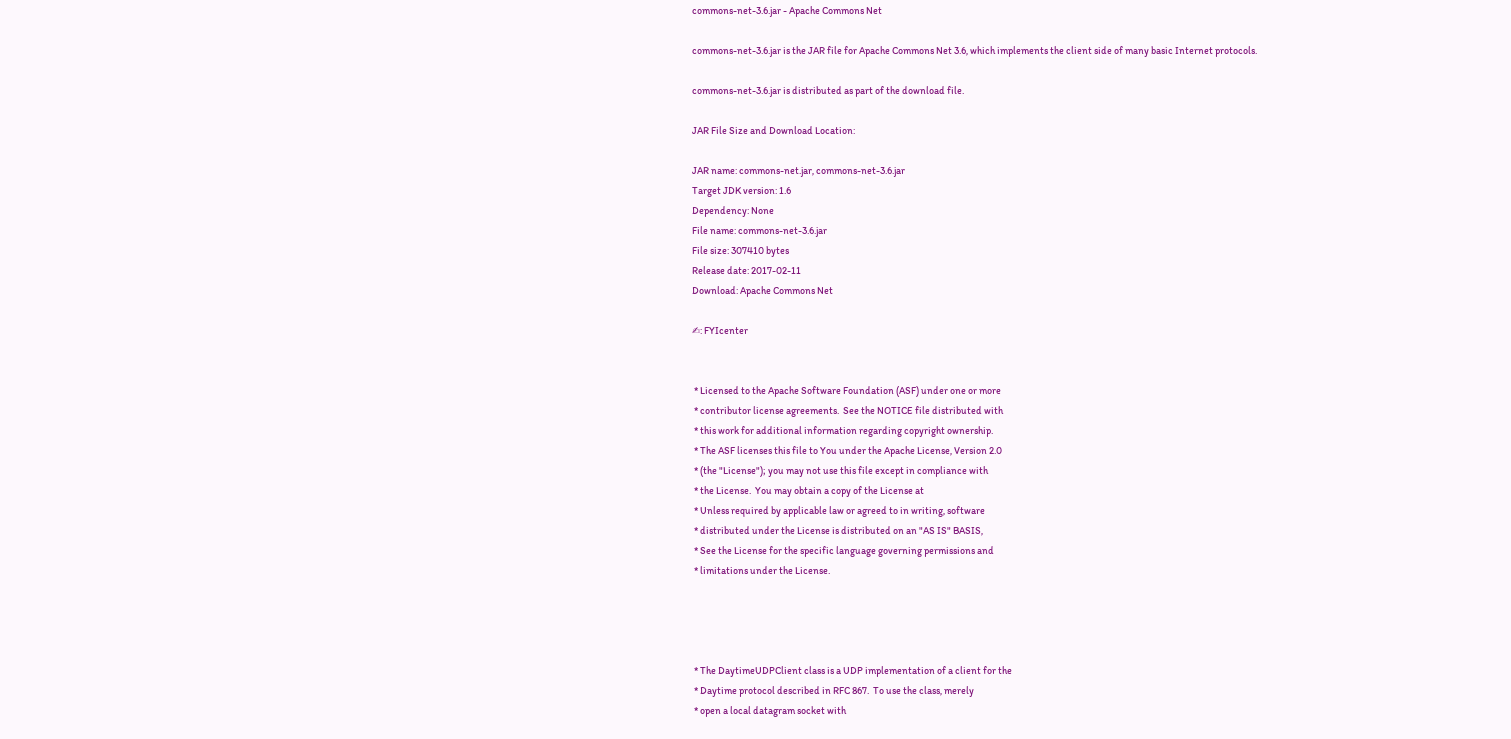commons-net-3.6.jar - Apache Commons Net

commons-net-3.6.jar is the JAR file for Apache Commons Net 3.6, which implements the client side of many basic Internet protocols.

commons-net-3.6.jar is distributed as part of the download file.

JAR File Size and Download Location:

JAR name: commons-net.jar, commons-net-3.6.jar
Target JDK version: 1.6
Dependency: None
File name: commons-net-3.6.jar
File size: 307410 bytes
Release date: 2017-02-11
Download: Apache Commons Net

✍: FYIcenter


 * Licensed to the Apache Software Foundation (ASF) under one or more
 * contributor license agreements.  See the NOTICE file distributed with
 * this work for additional information regarding copyright ownership.
 * The ASF licenses this file to You under the Apache License, Version 2.0
 * (the "License"); you may not use this file except in compliance with
 * the License.  You may obtain a copy of the License at
 * Unless required by applicable law or agreed to in writing, software
 * distributed under the License is distributed on an "AS IS" BASIS,
 * See the License for the specific language governing permissions and
 * limitations under the License.




 * The DaytimeUDPClient class is a UDP implementation of a client for the
 * Daytime protocol described in RFC 867.  To use the class, merely
 * open a local datagram socket with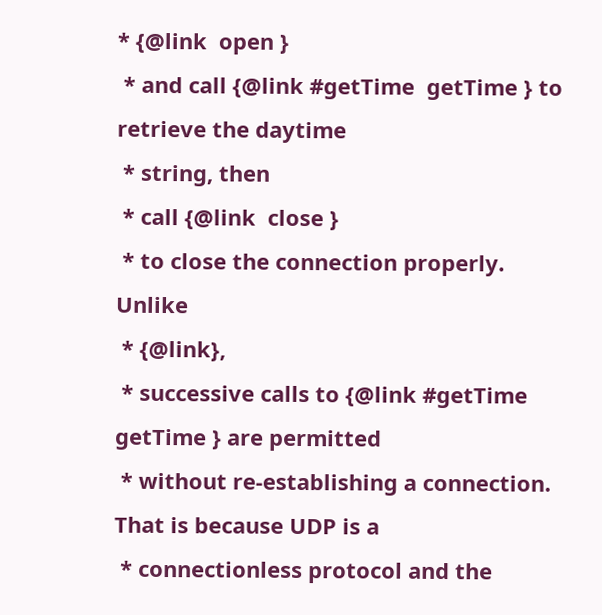* {@link  open }
 * and call {@link #getTime  getTime } to retrieve the daytime
 * string, then
 * call {@link  close }
 * to close the connection properly.  Unlike
 * {@link},
 * successive calls to {@link #getTime  getTime } are permitted
 * without re-establishing a connection.  That is because UDP is a
 * connectionless protocol and the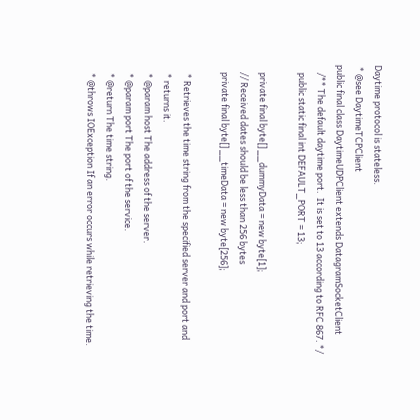Daytime protocol is stateless.
 * @see DaytimeTCPClient
public final class DaytimeUDPClient extends DatagramSocketClient
    /** The default daytime port.  It is set to 13 according to RFC 867. */
    public static final int DEFAULT_PORT = 13;

    private final byte[] __dummyData = new byte[1];
    // Received dates should be less than 256 bytes
    private final byte[] __timeData = new byte[256];

     * Retrieves the time string from the specified server and port and
     * returns it.
     * @param host The address of the server.
     * @param port The port of the service.
     * @return The time string.
     * @throws IOException If an error occurs while retrieving the time.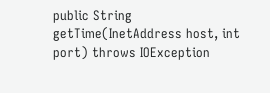public String getTime(InetAddress host, int port) throws IOException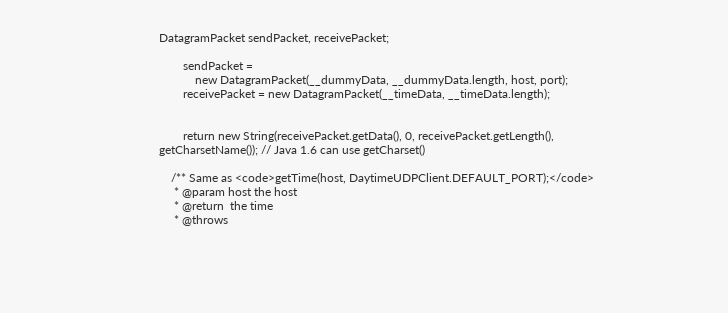DatagramPacket sendPacket, receivePacket;

        sendPacket =
            new DatagramPacket(__dummyData, __dummyData.length, host, port);
        receivePacket = new DatagramPacket(__timeData, __timeData.length);


        return new String(receivePacket.getData(), 0, receivePacket.getLength(), getCharsetName()); // Java 1.6 can use getCharset()

    /** Same as <code>getTime(host, DaytimeUDPClient.DEFAULT_PORT);</code>
     * @param host the host
     * @return  the time
     * @throws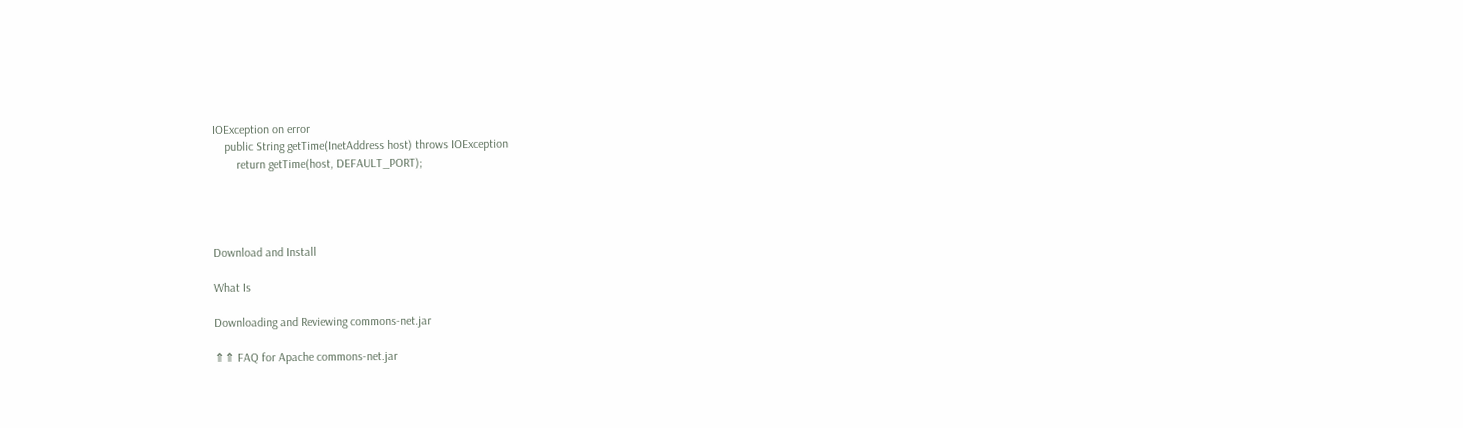IOException on error
    public String getTime(InetAddress host) throws IOException
        return getTime(host, DEFAULT_PORT);




Download and Install

What Is

Downloading and Reviewing commons-net.jar

⇑⇑ FAQ for Apache commons-net.jar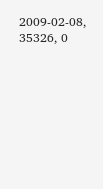2009-02-08, 35326, 0